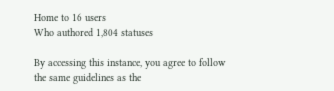Home to 16 users
Who authored 1,804 statuses

By accessing this instance, you agree to follow the same guidelines as the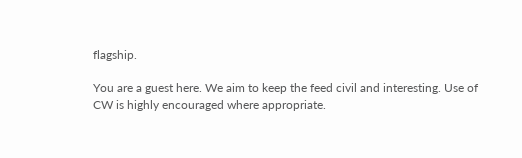flagship.

You are a guest here. We aim to keep the feed civil and interesting. Use of CW is highly encouraged where appropriate.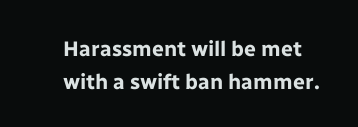Harassment will be met with a swift ban hammer.